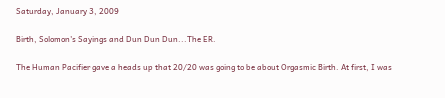Saturday, January 3, 2009

Birth, Solomon's Sayings and Dun Dun Dun...The ER.

The Human Pacifier gave a heads up that 20/20 was going to be about Orgasmic Birth. At first, I was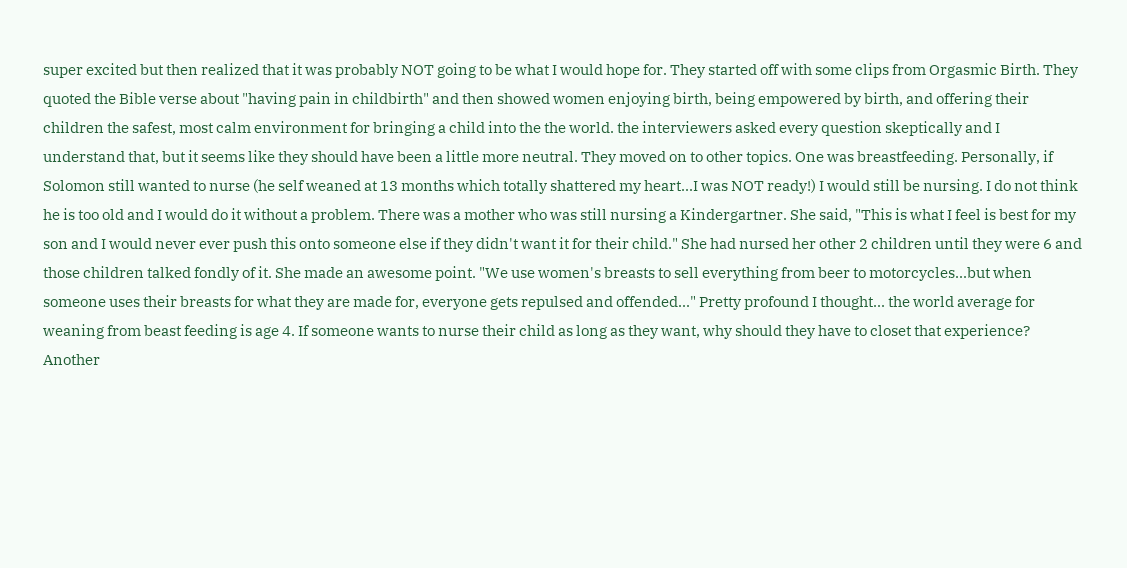super excited but then realized that it was probably NOT going to be what I would hope for. They started off with some clips from Orgasmic Birth. They quoted the Bible verse about "having pain in childbirth" and then showed women enjoying birth, being empowered by birth, and offering their children the safest, most calm environment for bringing a child into the the world. the interviewers asked every question skeptically and I understand that, but it seems like they should have been a little more neutral. They moved on to other topics. One was breastfeeding. Personally, if Solomon still wanted to nurse (he self weaned at 13 months which totally shattered my heart...I was NOT ready!) I would still be nursing. I do not think he is too old and I would do it without a problem. There was a mother who was still nursing a Kindergartner. She said, "This is what I feel is best for my son and I would never ever push this onto someone else if they didn't want it for their child." She had nursed her other 2 children until they were 6 and those children talked fondly of it. She made an awesome point. "We use women's breasts to sell everything from beer to motorcycles...but when someone uses their breasts for what they are made for, everyone gets repulsed and offended..." Pretty profound I thought... the world average for weaning from beast feeding is age 4. If someone wants to nurse their child as long as they want, why should they have to closet that experience? Another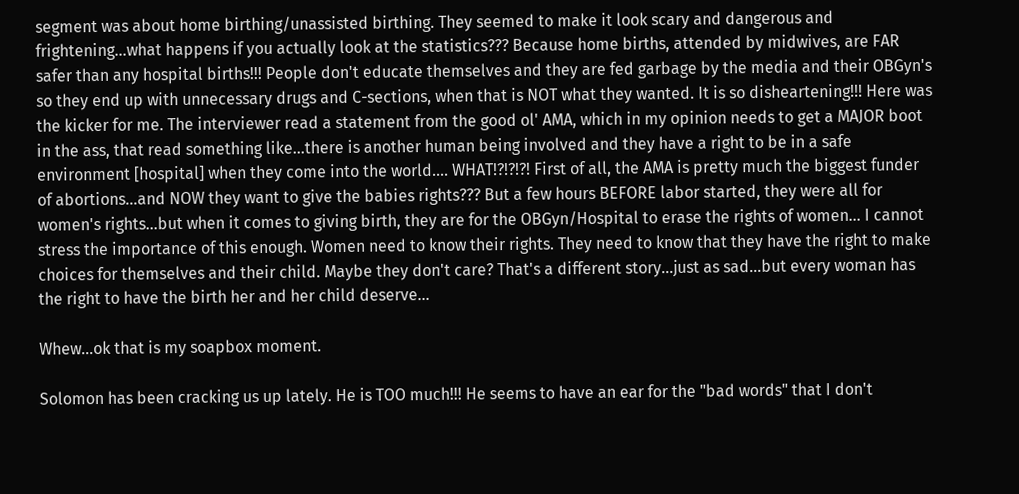segment was about home birthing/unassisted birthing. They seemed to make it look scary and dangerous and frightening...what happens if you actually look at the statistics??? Because home births, attended by midwives, are FAR safer than any hospital births!!! People don't educate themselves and they are fed garbage by the media and their OBGyn's so they end up with unnecessary drugs and C-sections, when that is NOT what they wanted. It is so disheartening!!! Here was the kicker for me. The interviewer read a statement from the good ol' AMA, which in my opinion needs to get a MAJOR boot in the ass, that read something like...there is another human being involved and they have a right to be in a safe environment [hospital] when they come into the world.... WHAT!?!?!?! First of all, the AMA is pretty much the biggest funder of abortions...and NOW they want to give the babies rights??? But a few hours BEFORE labor started, they were all for women's rights...but when it comes to giving birth, they are for the OBGyn/Hospital to erase the rights of women... I cannot stress the importance of this enough. Women need to know their rights. They need to know that they have the right to make choices for themselves and their child. Maybe they don't care? That's a different story...just as sad...but every woman has the right to have the birth her and her child deserve...

Whew...ok that is my soapbox moment.

Solomon has been cracking us up lately. He is TOO much!!! He seems to have an ear for the "bad words" that I don't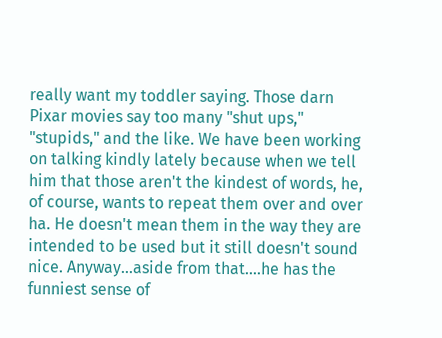really want my toddler saying. Those darn Pixar movies say too many "shut ups," "stupids," and the like. We have been working on talking kindly lately because when we tell him that those aren't the kindest of words, he, of course, wants to repeat them over and over ha. He doesn't mean them in the way they are intended to be used but it still doesn't sound nice. Anyway...aside from that....he has the funniest sense of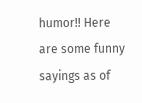humor!! Here are some funny sayings as of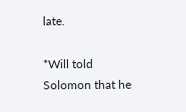late.

*Will told Solomon that he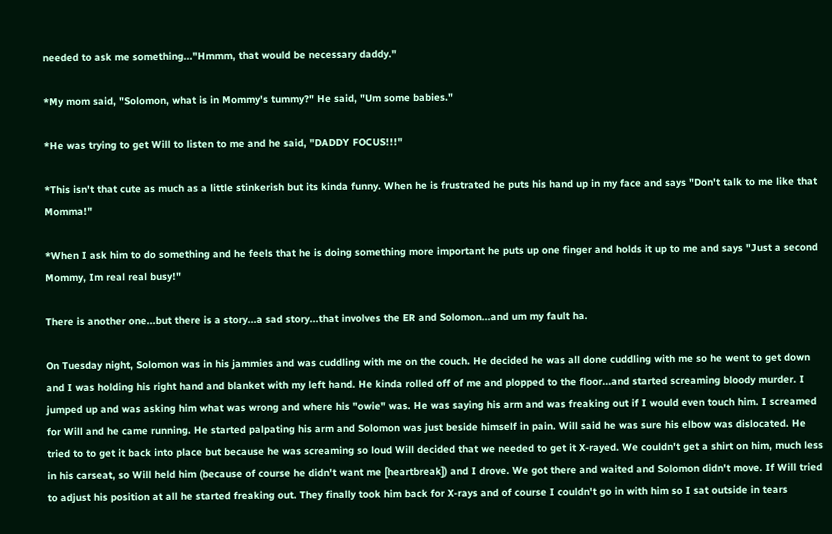needed to ask me something..."Hmmm, that would be necessary daddy."

*My mom said, "Solomon, what is in Mommy's tummy?" He said, "Um some babies."

*He was trying to get Will to listen to me and he said, "DADDY FOCUS!!!"

*This isn't that cute as much as a little stinkerish but its kinda funny. When he is frustrated he puts his hand up in my face and says "Don't talk to me like that Momma!"

*When I ask him to do something and he feels that he is doing something more important he puts up one finger and holds it up to me and says "Just a second Mommy, Im real real busy!"

There is another one...but there is a story...a sad story...that involves the ER and Solomon...and um my fault ha.

On Tuesday night, Solomon was in his jammies and was cuddling with me on the couch. He decided he was all done cuddling with me so he went to get down and I was holding his right hand and blanket with my left hand. He kinda rolled off of me and plopped to the floor...and started screaming bloody murder. I jumped up and was asking him what was wrong and where his "owie" was. He was saying his arm and was freaking out if I would even touch him. I screamed for Will and he came running. He started palpating his arm and Solomon was just beside himself in pain. Will said he was sure his elbow was dislocated. He tried to to get it back into place but because he was screaming so loud Will decided that we needed to get it X-rayed. We couldn't get a shirt on him, much less in his carseat, so Will held him (because of course he didn't want me [heartbreak]) and I drove. We got there and waited and Solomon didn't move. If Will tried to adjust his position at all he started freaking out. They finally took him back for X-rays and of course I couldn't go in with him so I sat outside in tears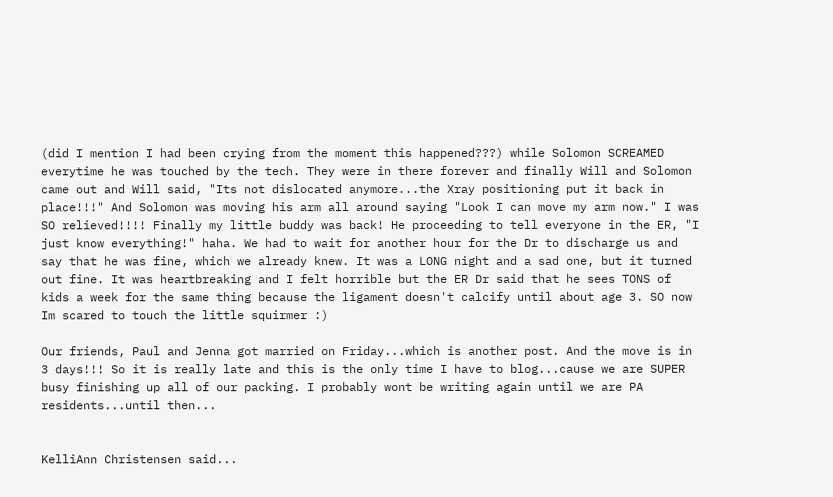(did I mention I had been crying from the moment this happened???) while Solomon SCREAMED everytime he was touched by the tech. They were in there forever and finally Will and Solomon came out and Will said, "Its not dislocated anymore...the Xray positioning put it back in place!!!" And Solomon was moving his arm all around saying "Look I can move my arm now." I was SO relieved!!!! Finally my little buddy was back! He proceeding to tell everyone in the ER, "I just know everything!" haha. We had to wait for another hour for the Dr to discharge us and say that he was fine, which we already knew. It was a LONG night and a sad one, but it turned out fine. It was heartbreaking and I felt horrible but the ER Dr said that he sees TONS of kids a week for the same thing because the ligament doesn't calcify until about age 3. SO now Im scared to touch the little squirmer :)

Our friends, Paul and Jenna got married on Friday...which is another post. And the move is in 3 days!!! So it is really late and this is the only time I have to blog...cause we are SUPER busy finishing up all of our packing. I probably wont be writing again until we are PA residents...until then...


KelliAnn Christensen said...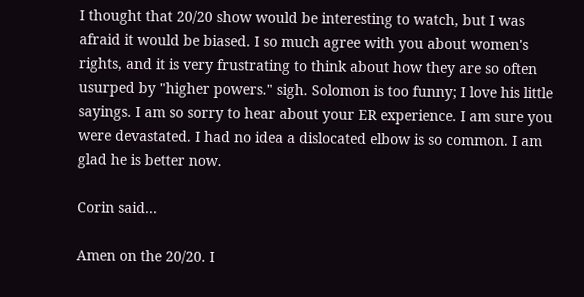I thought that 20/20 show would be interesting to watch, but I was afraid it would be biased. I so much agree with you about women's rights, and it is very frustrating to think about how they are so often usurped by "higher powers." sigh. Solomon is too funny; I love his little sayings. I am so sorry to hear about your ER experience. I am sure you were devastated. I had no idea a dislocated elbow is so common. I am glad he is better now.

Corin said...

Amen on the 20/20. I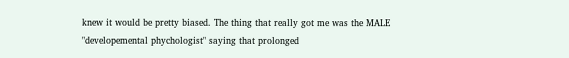knew it would be pretty biased. The thing that really got me was the MALE "developemental phychologist" saying that prolonged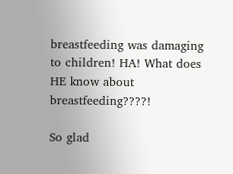breastfeeding was damaging to children! HA! What does HE know about breastfeeding????!

So glad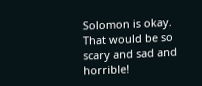Solomon is okay. That would be so scary and sad and horrible!